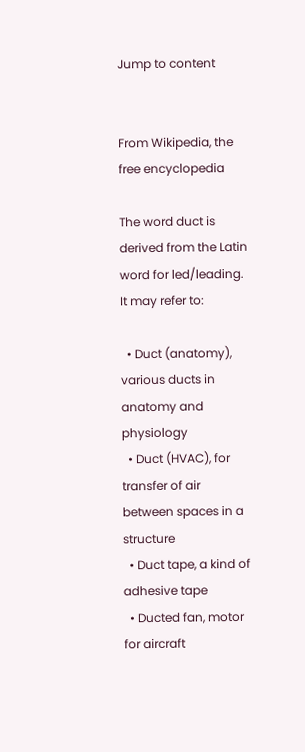Jump to content


From Wikipedia, the free encyclopedia

The word duct is derived from the Latin word for led/leading. It may refer to:

  • Duct (anatomy), various ducts in anatomy and physiology
  • Duct (HVAC), for transfer of air between spaces in a structure
  • Duct tape, a kind of adhesive tape
  • Ducted fan, motor for aircraft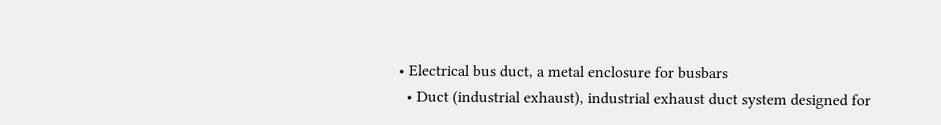• Electrical bus duct, a metal enclosure for busbars
  • Duct (industrial exhaust), industrial exhaust duct system designed for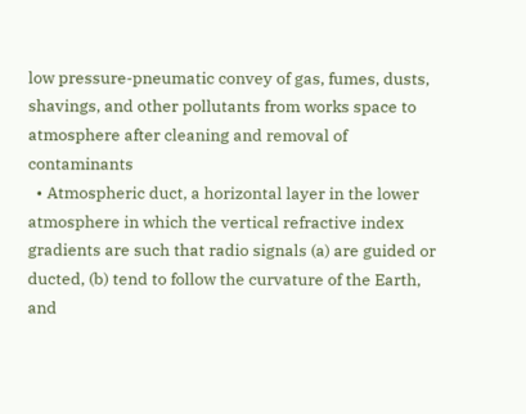low pressure-pneumatic convey of gas, fumes, dusts, shavings, and other pollutants from works space to atmosphere after cleaning and removal of contaminants
  • Atmospheric duct, a horizontal layer in the lower atmosphere in which the vertical refractive index gradients are such that radio signals (a) are guided or ducted, (b) tend to follow the curvature of the Earth, and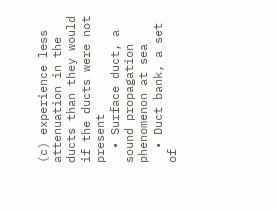(c) experience less attenuation in the ducts than they would if the ducts were not present
  • Surface duct, a sound propagation phenomenon at sea
  • Duct bank, a set of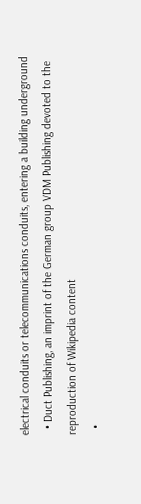electrical conduits or telecommunications conduits, entering a building underground
  • Duct Publishing, an imprint of the German group VDM Publishing devoted to the reproduction of Wikipedia content
  •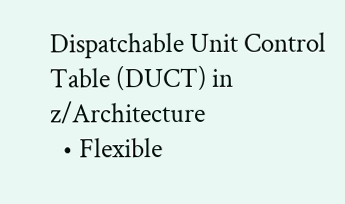Dispatchable Unit Control Table (DUCT) in z/Architecture
  • Flexible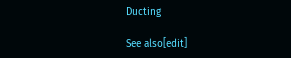Ducting

See also[edit]